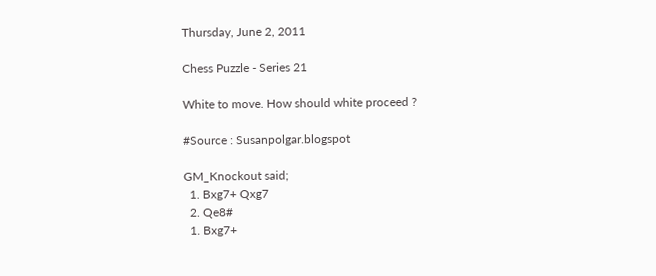Thursday, June 2, 2011

Chess Puzzle - Series 21

White to move. How should white proceed ?

#Source : Susanpolgar.blogspot

GM_Knockout said;
  1. Bxg7+ Qxg7
  2. Qe8#
  1. Bxg7+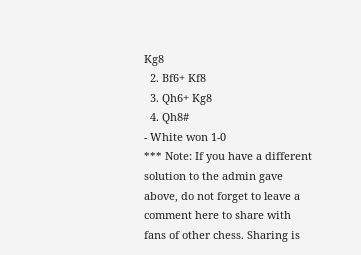Kg8
  2. Bf6+ Kf8
  3. Qh6+ Kg8
  4. Qh8#
- White won 1-0
*** Note: If you have a different solution to the admin gave above, do not forget to leave a comment here to share with fans of other chess. Sharing is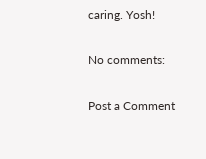caring. Yosh!

No comments:

Post a Comment